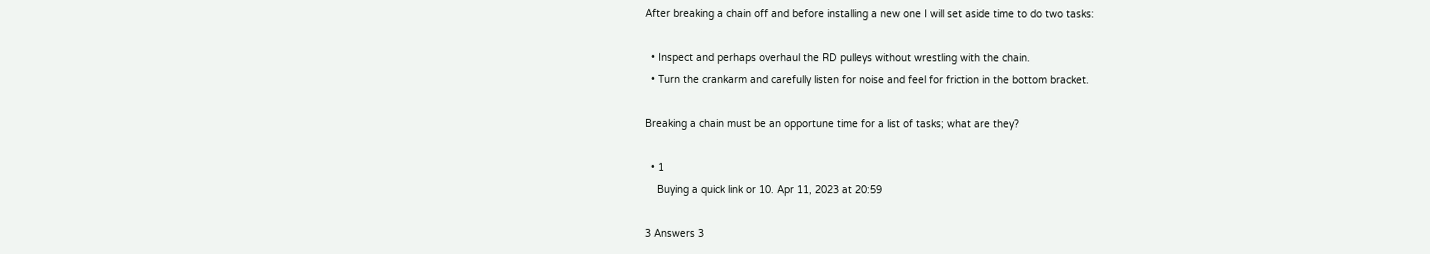After breaking a chain off and before installing a new one I will set aside time to do two tasks:

  • Inspect and perhaps overhaul the RD pulleys without wrestling with the chain.
  • Turn the crankarm and carefully listen for noise and feel for friction in the bottom bracket.

Breaking a chain must be an opportune time for a list of tasks; what are they?

  • 1
    Buying a quick link or 10. Apr 11, 2023 at 20:59

3 Answers 3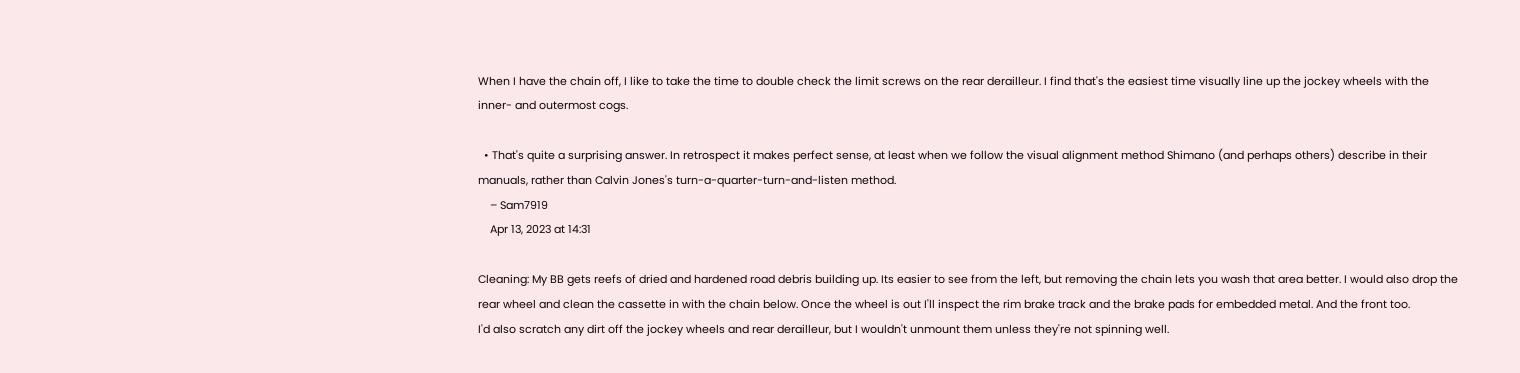When I have the chain off, I like to take the time to double check the limit screws on the rear derailleur. I find that's the easiest time visually line up the jockey wheels with the inner- and outermost cogs.

  • That's quite a surprising answer. In retrospect it makes perfect sense, at least when we follow the visual alignment method Shimano (and perhaps others) describe in their manuals, rather than Calvin Jones's turn-a-quarter-turn-and-listen method.
    – Sam7919
    Apr 13, 2023 at 14:31

Cleaning: My BB gets reefs of dried and hardened road debris building up. Its easier to see from the left, but removing the chain lets you wash that area better. I would also drop the rear wheel and clean the cassette in with the chain below. Once the wheel is out I'll inspect the rim brake track and the brake pads for embedded metal. And the front too.
I'd also scratch any dirt off the jockey wheels and rear derailleur, but I wouldn't unmount them unless they're not spinning well.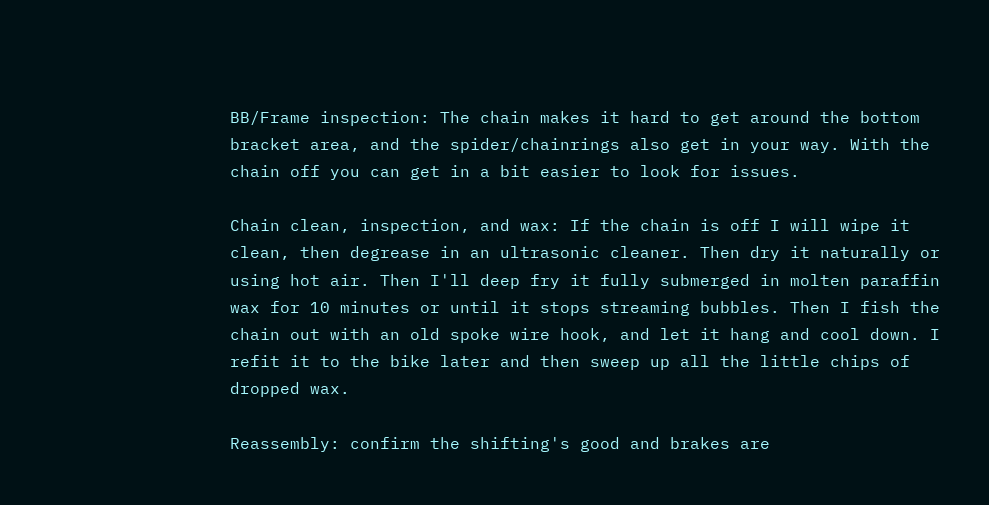BB/Frame inspection: The chain makes it hard to get around the bottom bracket area, and the spider/chainrings also get in your way. With the chain off you can get in a bit easier to look for issues.

Chain clean, inspection, and wax: If the chain is off I will wipe it clean, then degrease in an ultrasonic cleaner. Then dry it naturally or using hot air. Then I'll deep fry it fully submerged in molten paraffin wax for 10 minutes or until it stops streaming bubbles. Then I fish the chain out with an old spoke wire hook, and let it hang and cool down. I refit it to the bike later and then sweep up all the little chips of dropped wax.

Reassembly: confirm the shifting's good and brakes are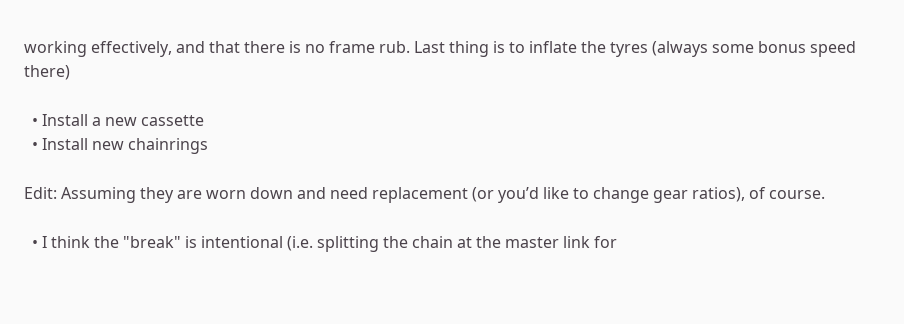working effectively, and that there is no frame rub. Last thing is to inflate the tyres (always some bonus speed there)

  • Install a new cassette
  • Install new chainrings

Edit: Assuming they are worn down and need replacement (or you’d like to change gear ratios), of course.

  • I think the "break" is intentional (i.e. splitting the chain at the master link for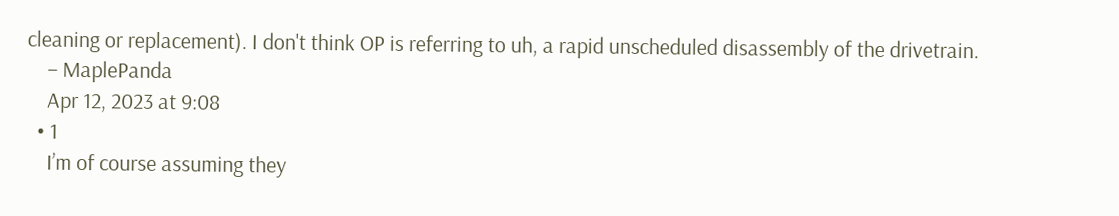cleaning or replacement). I don't think OP is referring to uh, a rapid unscheduled disassembly of the drivetrain.
    – MaplePanda
    Apr 12, 2023 at 9:08
  • 1
    I’m of course assuming they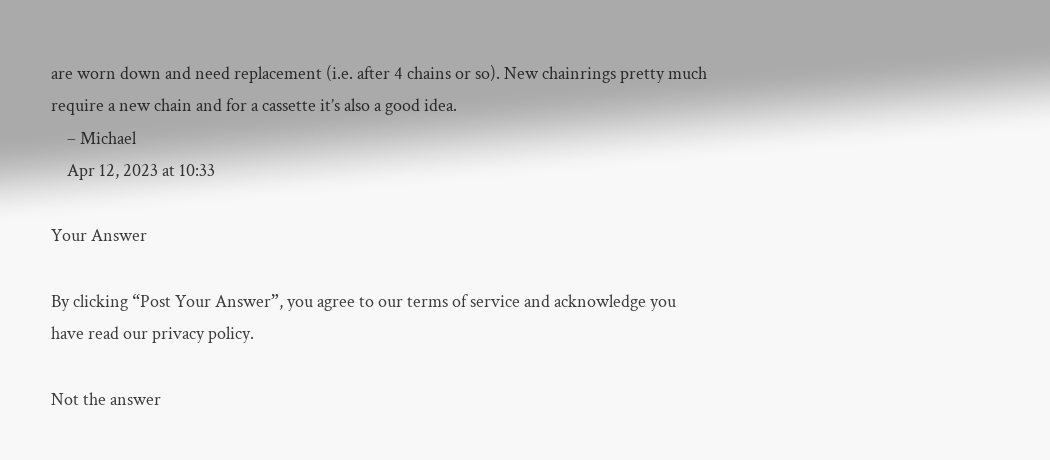are worn down and need replacement (i.e. after 4 chains or so). New chainrings pretty much require a new chain and for a cassette it’s also a good idea.
    – Michael
    Apr 12, 2023 at 10:33

Your Answer

By clicking “Post Your Answer”, you agree to our terms of service and acknowledge you have read our privacy policy.

Not the answer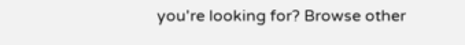you're looking for? Browse other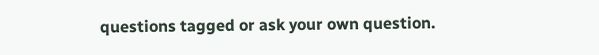questions tagged or ask your own question.